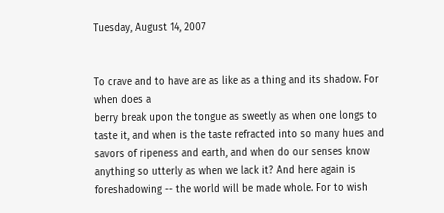Tuesday, August 14, 2007


To crave and to have are as like as a thing and its shadow. For when does a
berry break upon the tongue as sweetly as when one longs to taste it, and when is the taste refracted into so many hues and savors of ripeness and earth, and when do our senses know anything so utterly as when we lack it? And here again is foreshadowing -- the world will be made whole. For to wish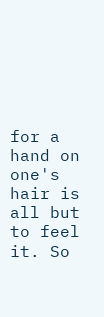for a hand on one's hair is all but to feel it. So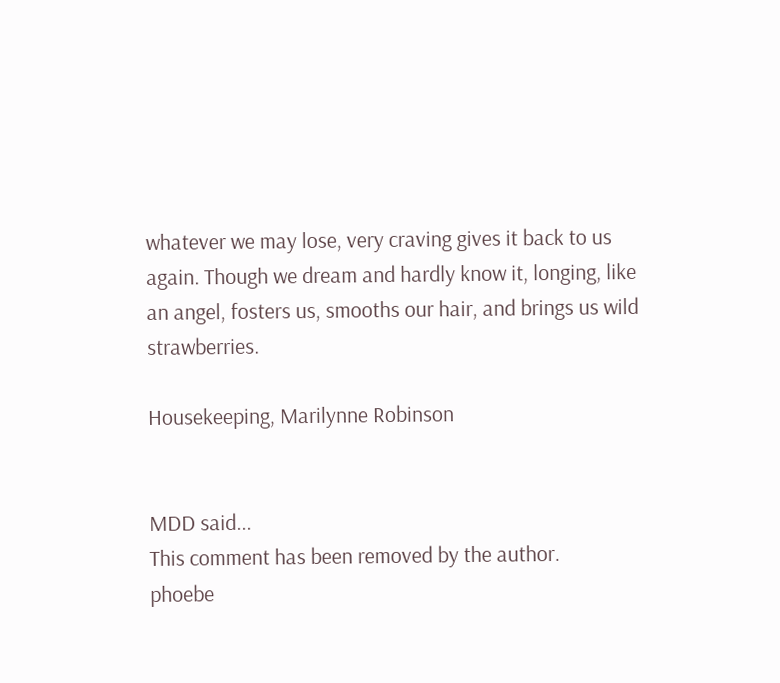whatever we may lose, very craving gives it back to us again. Though we dream and hardly know it, longing, like an angel, fosters us, smooths our hair, and brings us wild strawberries.

Housekeeping, Marilynne Robinson


MDD said...
This comment has been removed by the author.
phoebe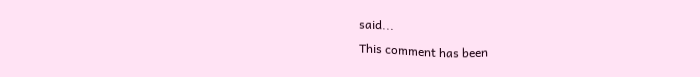said...
This comment has been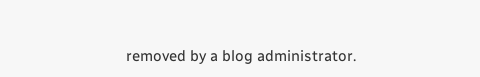removed by a blog administrator.